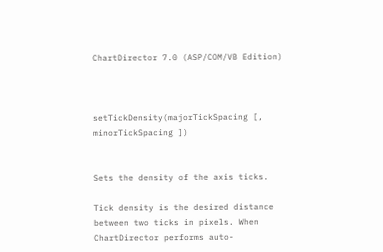ChartDirector 7.0 (ASP/COM/VB Edition)



setTickDensity(majorTickSpacing [, minorTickSpacing ])


Sets the density of the axis ticks.

Tick density is the desired distance between two ticks in pixels. When ChartDirector performs auto-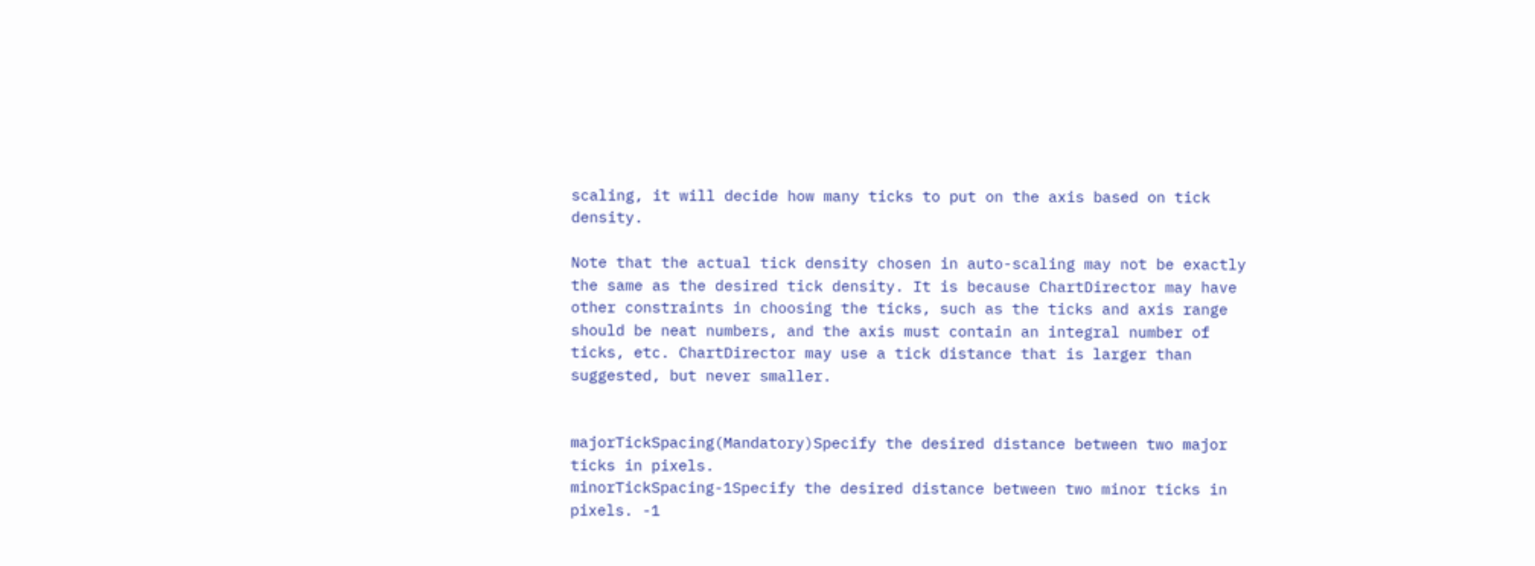scaling, it will decide how many ticks to put on the axis based on tick density.

Note that the actual tick density chosen in auto-scaling may not be exactly the same as the desired tick density. It is because ChartDirector may have other constraints in choosing the ticks, such as the ticks and axis range should be neat numbers, and the axis must contain an integral number of ticks, etc. ChartDirector may use a tick distance that is larger than suggested, but never smaller.


majorTickSpacing(Mandatory)Specify the desired distance between two major ticks in pixels.
minorTickSpacing-1Specify the desired distance between two minor ticks in pixels. -1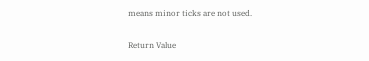means minor ticks are not used.

Return Value